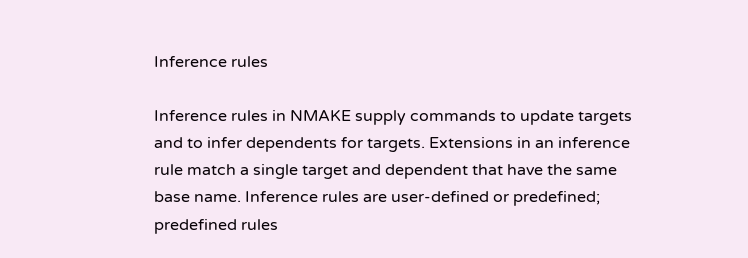Inference rules

Inference rules in NMAKE supply commands to update targets and to infer dependents for targets. Extensions in an inference rule match a single target and dependent that have the same base name. Inference rules are user-defined or predefined; predefined rules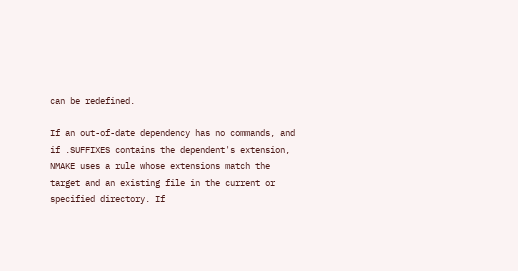can be redefined.

If an out-of-date dependency has no commands, and if .SUFFIXES contains the dependent's extension, NMAKE uses a rule whose extensions match the target and an existing file in the current or specified directory. If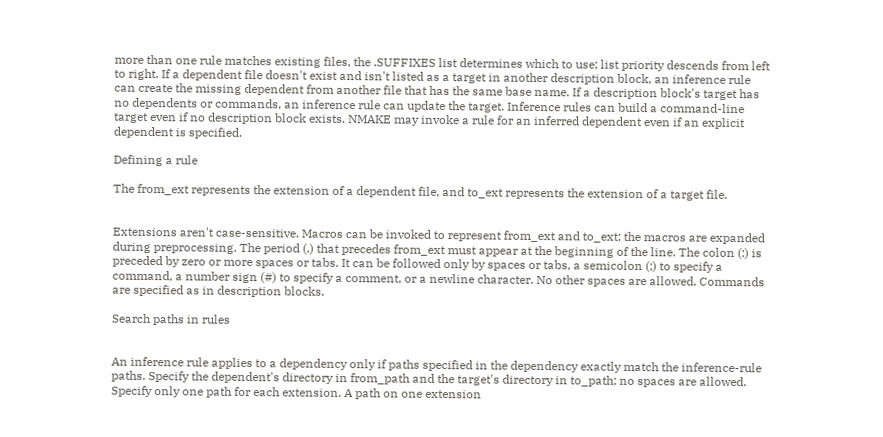more than one rule matches existing files, the .SUFFIXES list determines which to use; list priority descends from left to right. If a dependent file doesn't exist and isn't listed as a target in another description block, an inference rule can create the missing dependent from another file that has the same base name. If a description block's target has no dependents or commands, an inference rule can update the target. Inference rules can build a command-line target even if no description block exists. NMAKE may invoke a rule for an inferred dependent even if an explicit dependent is specified.

Defining a rule

The from_ext represents the extension of a dependent file, and to_ext represents the extension of a target file.


Extensions aren't case-sensitive. Macros can be invoked to represent from_ext and to_ext; the macros are expanded during preprocessing. The period (.) that precedes from_ext must appear at the beginning of the line. The colon (:) is preceded by zero or more spaces or tabs. It can be followed only by spaces or tabs, a semicolon (;) to specify a command, a number sign (#) to specify a comment, or a newline character. No other spaces are allowed. Commands are specified as in description blocks.

Search paths in rules


An inference rule applies to a dependency only if paths specified in the dependency exactly match the inference-rule paths. Specify the dependent's directory in from_path and the target's directory in to_path; no spaces are allowed. Specify only one path for each extension. A path on one extension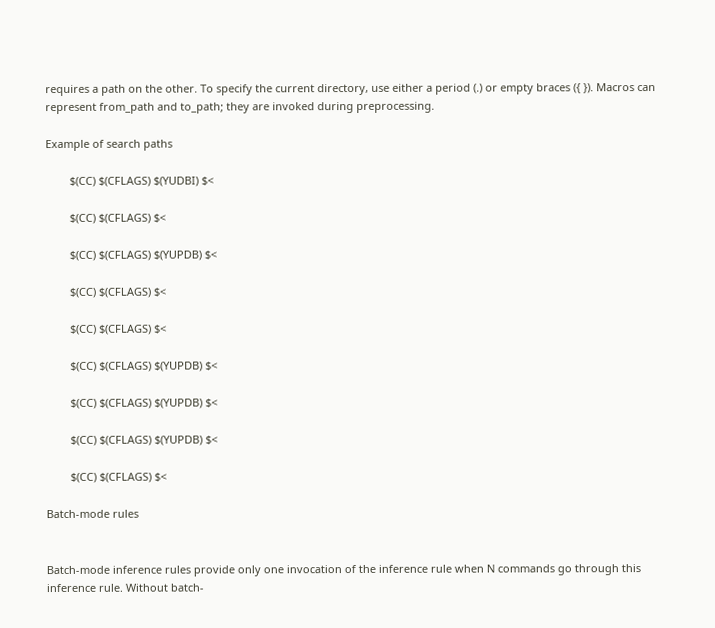requires a path on the other. To specify the current directory, use either a period (.) or empty braces ({ }). Macros can represent from_path and to_path; they are invoked during preprocessing.

Example of search paths

        $(CC) $(CFLAGS) $(YUDBI) $<

        $(CC) $(CFLAGS) $<

        $(CC) $(CFLAGS) $(YUPDB) $<

        $(CC) $(CFLAGS) $<

        $(CC) $(CFLAGS) $<

        $(CC) $(CFLAGS) $(YUPDB) $<

        $(CC) $(CFLAGS) $(YUPDB) $<

        $(CC) $(CFLAGS) $(YUPDB) $<

        $(CC) $(CFLAGS) $<

Batch-mode rules


Batch-mode inference rules provide only one invocation of the inference rule when N commands go through this inference rule. Without batch-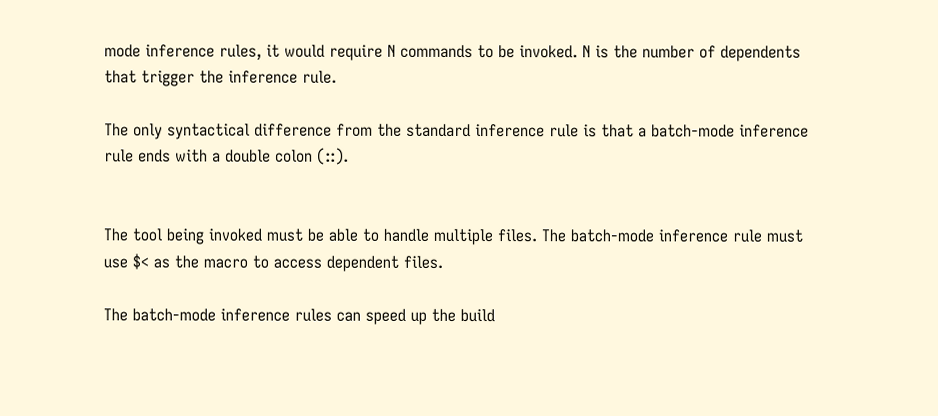mode inference rules, it would require N commands to be invoked. N is the number of dependents that trigger the inference rule.

The only syntactical difference from the standard inference rule is that a batch-mode inference rule ends with a double colon (::).


The tool being invoked must be able to handle multiple files. The batch-mode inference rule must use $< as the macro to access dependent files.

The batch-mode inference rules can speed up the build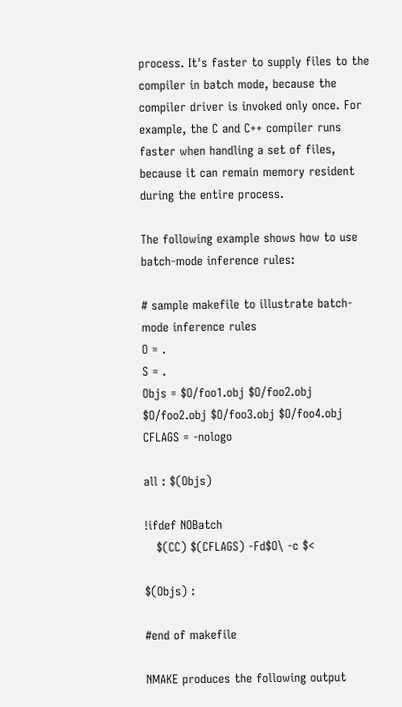process. It's faster to supply files to the compiler in batch mode, because the compiler driver is invoked only once. For example, the C and C++ compiler runs faster when handling a set of files, because it can remain memory resident during the entire process.

The following example shows how to use batch-mode inference rules:

# sample makefile to illustrate batch-mode inference rules
O = .
S = .
Objs = $O/foo1.obj $O/foo2.obj $O/foo2.obj $O/foo3.obj $O/foo4.obj
CFLAGS = -nologo

all : $(Objs)

!ifdef NOBatch
   $(CC) $(CFLAGS) -Fd$O\ -c $<

$(Objs) :

#end of makefile

NMAKE produces the following output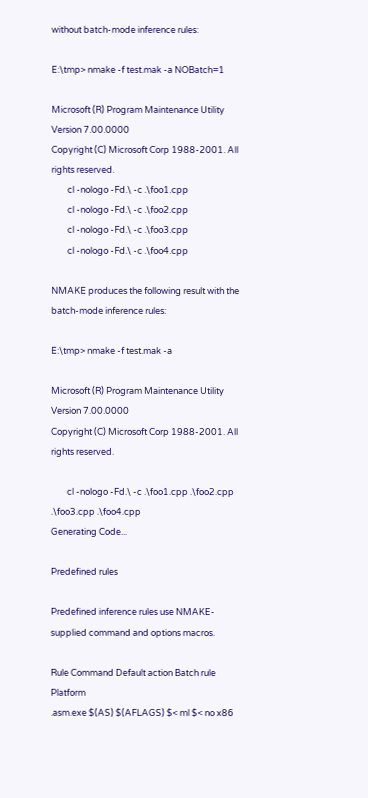without batch-mode inference rules:

E:\tmp> nmake -f test.mak -a NOBatch=1

Microsoft (R) Program Maintenance Utility   Version 7.00.0000
Copyright (C) Microsoft Corp 1988-2001. All rights reserved.
        cl -nologo -Fd.\ -c .\foo1.cpp
        cl -nologo -Fd.\ -c .\foo2.cpp
        cl -nologo -Fd.\ -c .\foo3.cpp
        cl -nologo -Fd.\ -c .\foo4.cpp

NMAKE produces the following result with the batch-mode inference rules:

E:\tmp> nmake -f test.mak -a

Microsoft (R) Program Maintenance Utility   Version 7.00.0000
Copyright (C) Microsoft Corp 1988-2001. All rights reserved.

        cl -nologo -Fd.\ -c .\foo1.cpp .\foo2.cpp .\foo3.cpp .\foo4.cpp
Generating Code...

Predefined rules

Predefined inference rules use NMAKE-supplied command and options macros.

Rule Command Default action Batch rule Platform
.asm.exe $(AS) $(AFLAGS) $< ml $< no x86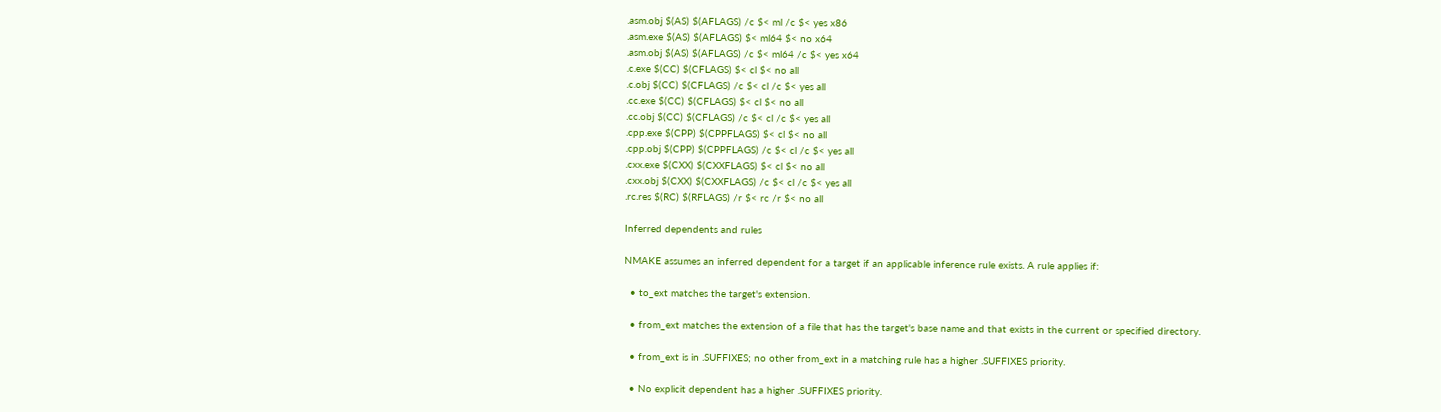.asm.obj $(AS) $(AFLAGS) /c $< ml /c $< yes x86
.asm.exe $(AS) $(AFLAGS) $< ml64 $< no x64
.asm.obj $(AS) $(AFLAGS) /c $< ml64 /c $< yes x64
.c.exe $(CC) $(CFLAGS) $< cl $< no all
.c.obj $(CC) $(CFLAGS) /c $< cl /c $< yes all
.cc.exe $(CC) $(CFLAGS) $< cl $< no all
.cc.obj $(CC) $(CFLAGS) /c $< cl /c $< yes all
.cpp.exe $(CPP) $(CPPFLAGS) $< cl $< no all
.cpp.obj $(CPP) $(CPPFLAGS) /c $< cl /c $< yes all
.cxx.exe $(CXX) $(CXXFLAGS) $< cl $< no all
.cxx.obj $(CXX) $(CXXFLAGS) /c $< cl /c $< yes all
.rc.res $(RC) $(RFLAGS) /r $< rc /r $< no all

Inferred dependents and rules

NMAKE assumes an inferred dependent for a target if an applicable inference rule exists. A rule applies if:

  • to_ext matches the target's extension.

  • from_ext matches the extension of a file that has the target's base name and that exists in the current or specified directory.

  • from_ext is in .SUFFIXES; no other from_ext in a matching rule has a higher .SUFFIXES priority.

  • No explicit dependent has a higher .SUFFIXES priority.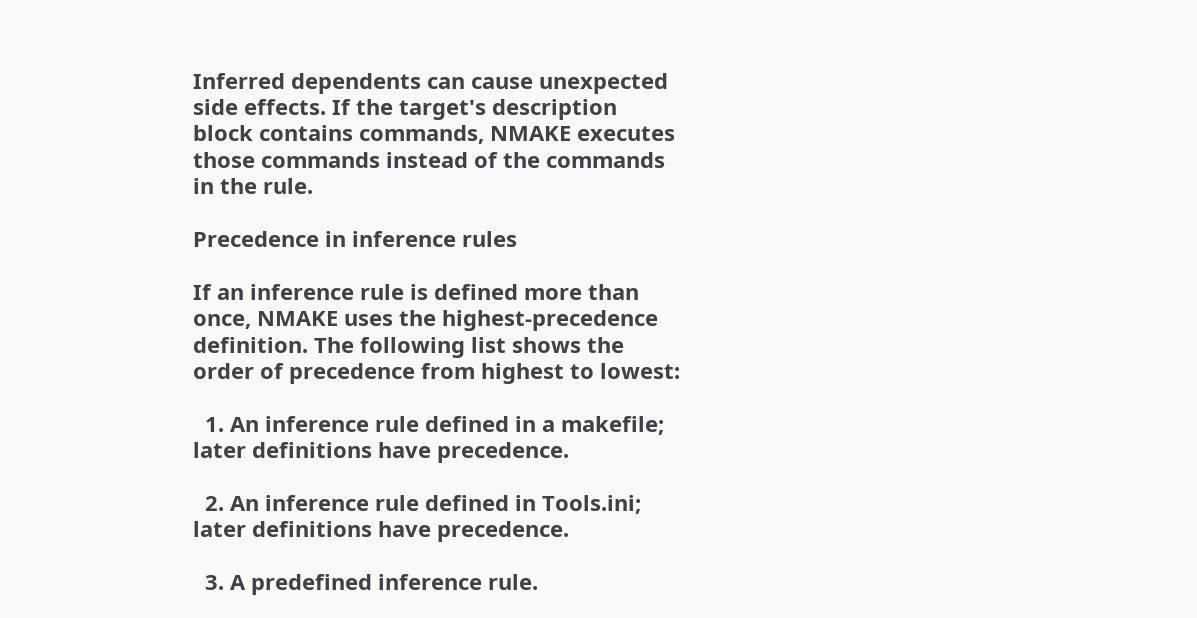Inferred dependents can cause unexpected side effects. If the target's description block contains commands, NMAKE executes those commands instead of the commands in the rule.

Precedence in inference rules

If an inference rule is defined more than once, NMAKE uses the highest-precedence definition. The following list shows the order of precedence from highest to lowest:

  1. An inference rule defined in a makefile; later definitions have precedence.

  2. An inference rule defined in Tools.ini; later definitions have precedence.

  3. A predefined inference rule.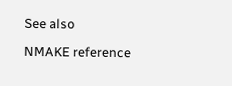See also

NMAKE reference